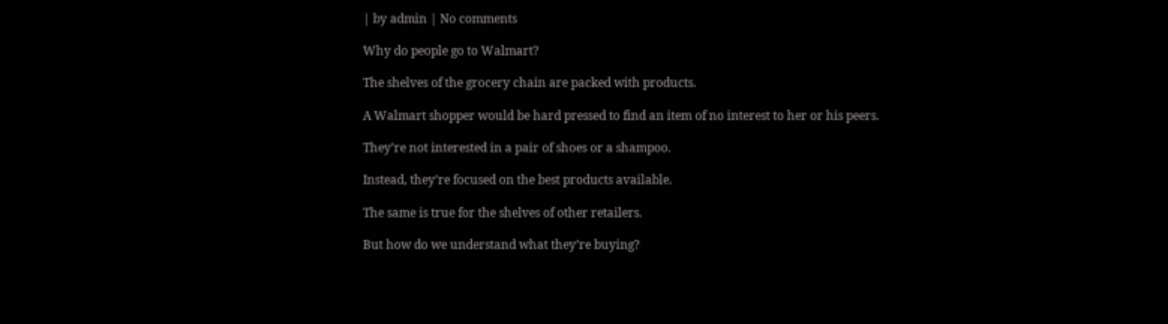| by admin | No comments

Why do people go to Walmart?

The shelves of the grocery chain are packed with products.

A Walmart shopper would be hard pressed to find an item of no interest to her or his peers.

They’re not interested in a pair of shoes or a shampoo.

Instead, they’re focused on the best products available.

The same is true for the shelves of other retailers.

But how do we understand what they’re buying?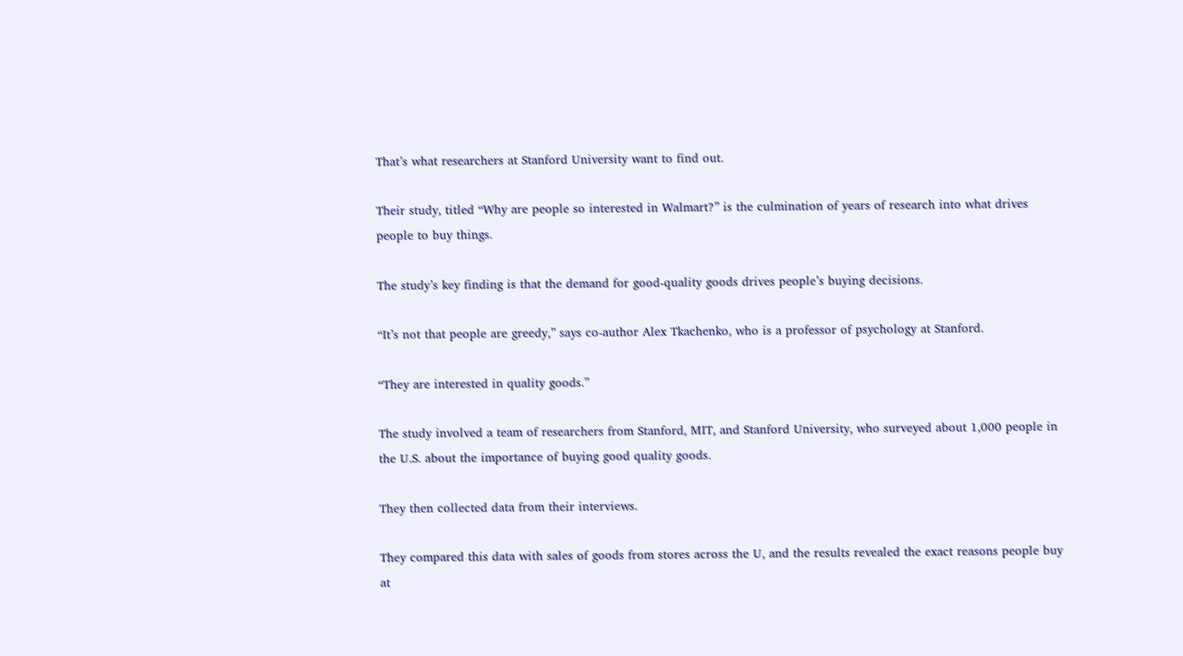That’s what researchers at Stanford University want to find out.

Their study, titled “Why are people so interested in Walmart?” is the culmination of years of research into what drives people to buy things.

The study’s key finding is that the demand for good-quality goods drives people’s buying decisions.

“It’s not that people are greedy,” says co-author Alex Tkachenko, who is a professor of psychology at Stanford.

“They are interested in quality goods.”

The study involved a team of researchers from Stanford, MIT, and Stanford University, who surveyed about 1,000 people in the U.S. about the importance of buying good quality goods.

They then collected data from their interviews.

They compared this data with sales of goods from stores across the U, and the results revealed the exact reasons people buy at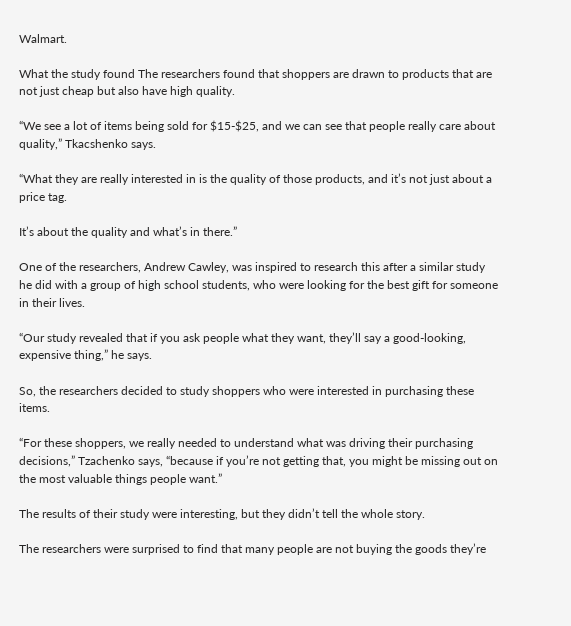Walmart.

What the study found The researchers found that shoppers are drawn to products that are not just cheap but also have high quality.

“We see a lot of items being sold for $15-$25, and we can see that people really care about quality,” Tkacshenko says.

“What they are really interested in is the quality of those products, and it’s not just about a price tag.

It’s about the quality and what’s in there.”

One of the researchers, Andrew Cawley, was inspired to research this after a similar study he did with a group of high school students, who were looking for the best gift for someone in their lives.

“Our study revealed that if you ask people what they want, they’ll say a good-looking, expensive thing,” he says.

So, the researchers decided to study shoppers who were interested in purchasing these items.

“For these shoppers, we really needed to understand what was driving their purchasing decisions,” Tzachenko says, “because if you’re not getting that, you might be missing out on the most valuable things people want.”

The results of their study were interesting, but they didn’t tell the whole story.

The researchers were surprised to find that many people are not buying the goods they’re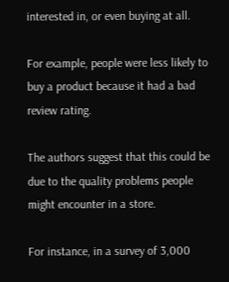interested in, or even buying at all.

For example, people were less likely to buy a product because it had a bad review rating.

The authors suggest that this could be due to the quality problems people might encounter in a store.

For instance, in a survey of 3,000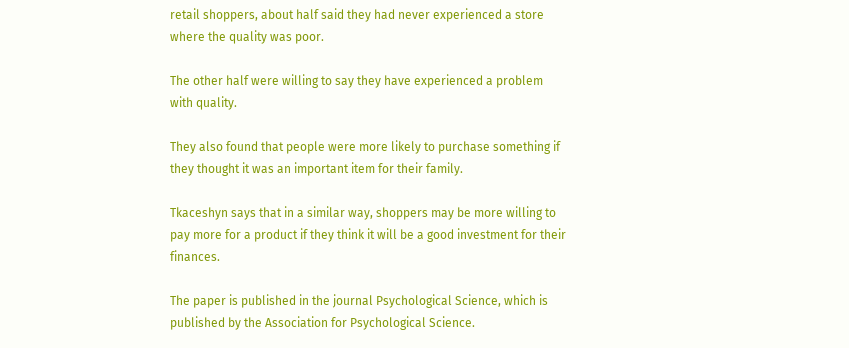retail shoppers, about half said they had never experienced a store where the quality was poor.

The other half were willing to say they have experienced a problem with quality.

They also found that people were more likely to purchase something if they thought it was an important item for their family.

Tkaceshyn says that in a similar way, shoppers may be more willing to pay more for a product if they think it will be a good investment for their finances.

The paper is published in the journal Psychological Science, which is published by the Association for Psychological Science.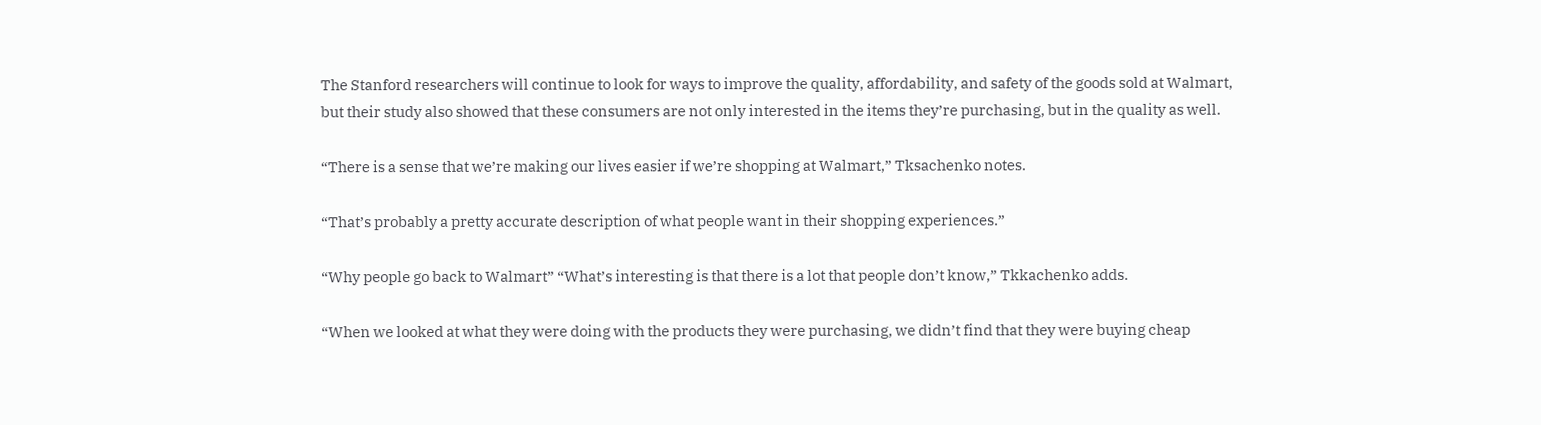The Stanford researchers will continue to look for ways to improve the quality, affordability, and safety of the goods sold at Walmart, but their study also showed that these consumers are not only interested in the items they’re purchasing, but in the quality as well.

“There is a sense that we’re making our lives easier if we’re shopping at Walmart,” Tksachenko notes.

“That’s probably a pretty accurate description of what people want in their shopping experiences.”

“Why people go back to Walmart” “What’s interesting is that there is a lot that people don’t know,” Tkkachenko adds.

“When we looked at what they were doing with the products they were purchasing, we didn’t find that they were buying cheap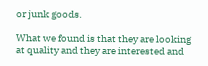or junk goods.

What we found is that they are looking at quality and they are interested and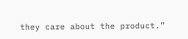they care about the product.”